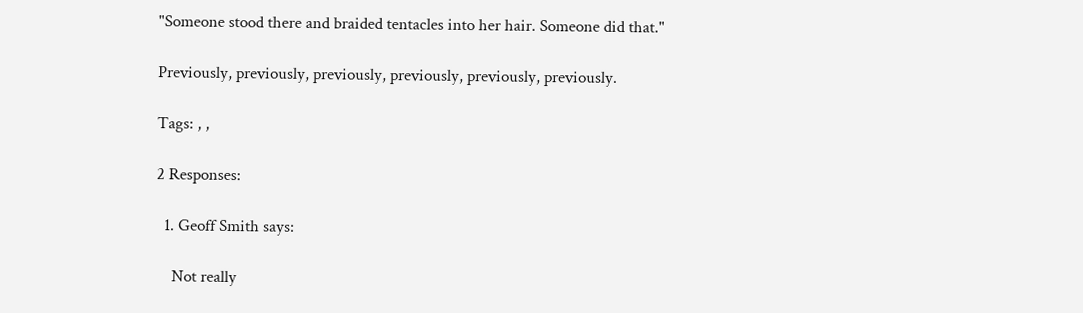"Someone stood there and braided tentacles into her hair. Someone did that."

Previously, previously, previously, previously, previously, previously.

Tags: , ,

2 Responses:

  1. Geoff Smith says:

    Not really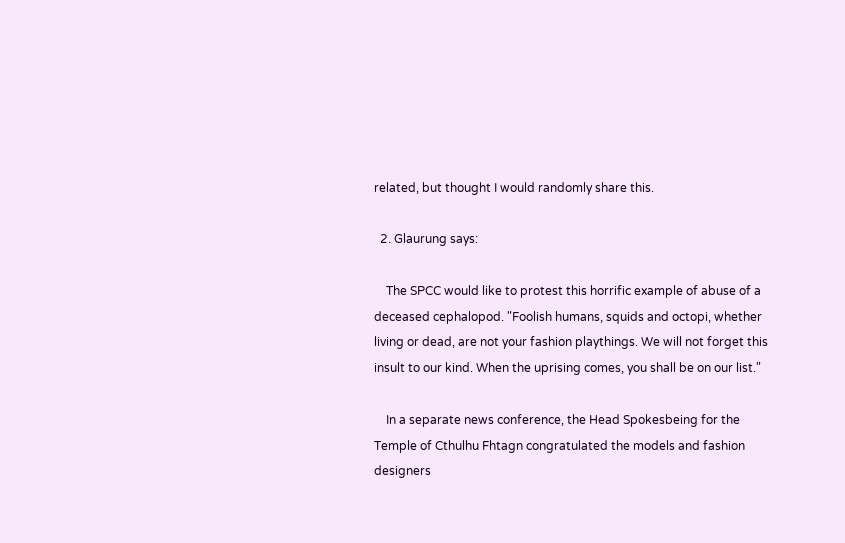related, but thought I would randomly share this.

  2. Glaurung says:

    The SPCC would like to protest this horrific example of abuse of a deceased cephalopod. "Foolish humans, squids and octopi, whether living or dead, are not your fashion playthings. We will not forget this insult to our kind. When the uprising comes, you shall be on our list."

    In a separate news conference, the Head Spokesbeing for the Temple of Cthulhu Fhtagn congratulated the models and fashion designers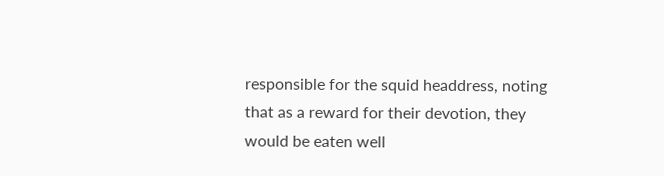responsible for the squid headdress, noting that as a reward for their devotion, they would be eaten well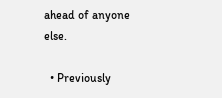ahead of anyone else.

  • Previously